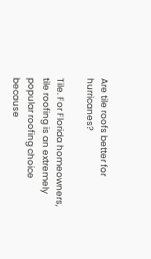Are tile roofs better for hurricanes?

Tile. For Florida homeowners, tile roofing is an extremely popular roofing choice because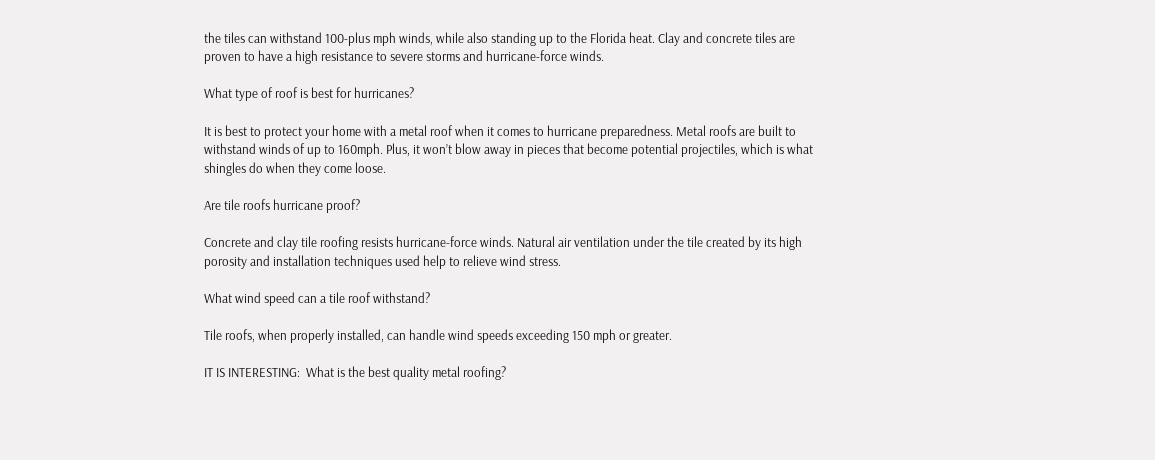the tiles can withstand 100-plus mph winds, while also standing up to the Florida heat. Clay and concrete tiles are proven to have a high resistance to severe storms and hurricane-force winds.

What type of roof is best for hurricanes?

It is best to protect your home with a metal roof when it comes to hurricane preparedness. Metal roofs are built to withstand winds of up to 160mph. Plus, it won’t blow away in pieces that become potential projectiles, which is what shingles do when they come loose.

Are tile roofs hurricane proof?

Concrete and clay tile roofing resists hurricane-force winds. Natural air ventilation under the tile created by its high porosity and installation techniques used help to relieve wind stress.

What wind speed can a tile roof withstand?

Tile roofs, when properly installed, can handle wind speeds exceeding 150 mph or greater.

IT IS INTERESTING:  What is the best quality metal roofing?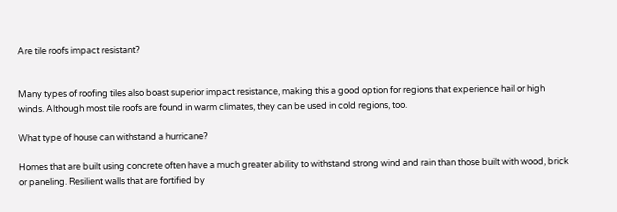Are tile roofs impact resistant?


Many types of roofing tiles also boast superior impact resistance, making this a good option for regions that experience hail or high winds. Although most tile roofs are found in warm climates, they can be used in cold regions, too.

What type of house can withstand a hurricane?

Homes that are built using concrete often have a much greater ability to withstand strong wind and rain than those built with wood, brick or paneling. Resilient walls that are fortified by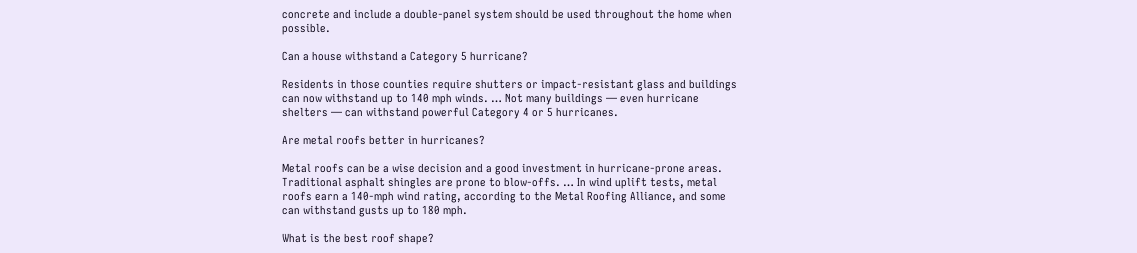concrete and include a double-panel system should be used throughout the home when possible.

Can a house withstand a Category 5 hurricane?

Residents in those counties require shutters or impact-resistant glass and buildings can now withstand up to 140 mph winds. … Not many buildings — even hurricane shelters — can withstand powerful Category 4 or 5 hurricanes.

Are metal roofs better in hurricanes?

Metal roofs can be a wise decision and a good investment in hurricane-prone areas. Traditional asphalt shingles are prone to blow-offs. … In wind uplift tests, metal roofs earn a 140-mph wind rating, according to the Metal Roofing Alliance, and some can withstand gusts up to 180 mph.

What is the best roof shape?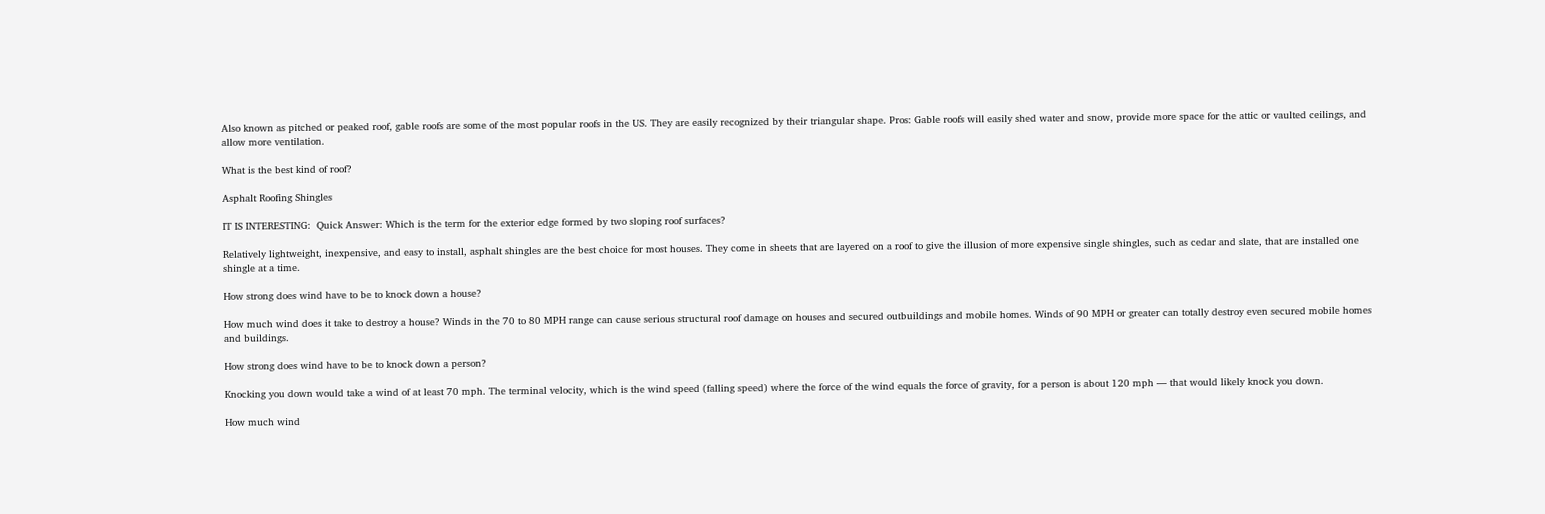Also known as pitched or peaked roof, gable roofs are some of the most popular roofs in the US. They are easily recognized by their triangular shape. Pros: Gable roofs will easily shed water and snow, provide more space for the attic or vaulted ceilings, and allow more ventilation.

What is the best kind of roof?

Asphalt Roofing Shingles

IT IS INTERESTING:  Quick Answer: Which is the term for the exterior edge formed by two sloping roof surfaces?

Relatively lightweight, inexpensive, and easy to install, asphalt shingles are the best choice for most houses. They come in sheets that are layered on a roof to give the illusion of more expensive single shingles, such as cedar and slate, that are installed one shingle at a time.

How strong does wind have to be to knock down a house?

How much wind does it take to destroy a house? Winds in the 70 to 80 MPH range can cause serious structural roof damage on houses and secured outbuildings and mobile homes. Winds of 90 MPH or greater can totally destroy even secured mobile homes and buildings.

How strong does wind have to be to knock down a person?

Knocking you down would take a wind of at least 70 mph. The terminal velocity, which is the wind speed (falling speed) where the force of the wind equals the force of gravity, for a person is about 120 mph — that would likely knock you down.

How much wind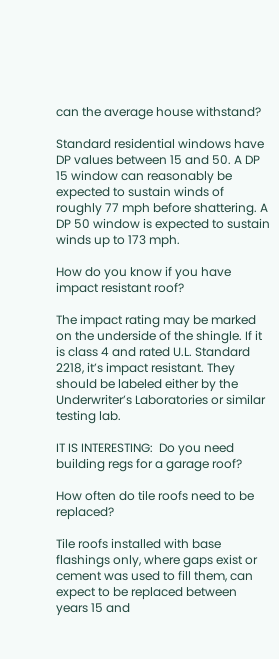can the average house withstand?

Standard residential windows have DP values between 15 and 50. A DP 15 window can reasonably be expected to sustain winds of roughly 77 mph before shattering. A DP 50 window is expected to sustain winds up to 173 mph.

How do you know if you have impact resistant roof?

The impact rating may be marked on the underside of the shingle. If it is class 4 and rated U.L. Standard 2218, it’s impact resistant. They should be labeled either by the Underwriter’s Laboratories or similar testing lab.

IT IS INTERESTING:  Do you need building regs for a garage roof?

How often do tile roofs need to be replaced?

Tile roofs installed with base flashings only, where gaps exist or cement was used to fill them, can expect to be replaced between years 15 and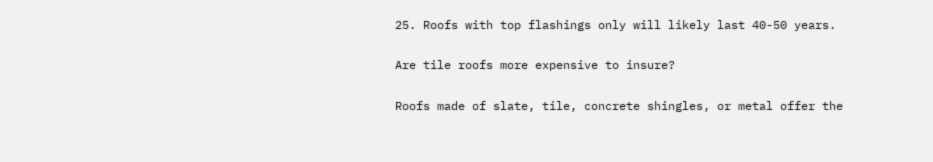25. Roofs with top flashings only will likely last 40-50 years.

Are tile roofs more expensive to insure?

Roofs made of slate, tile, concrete shingles, or metal offer the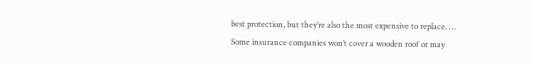best protection, but they’re also the most expensive to replace. … Some insurance companies won’t cover a wooden roof or may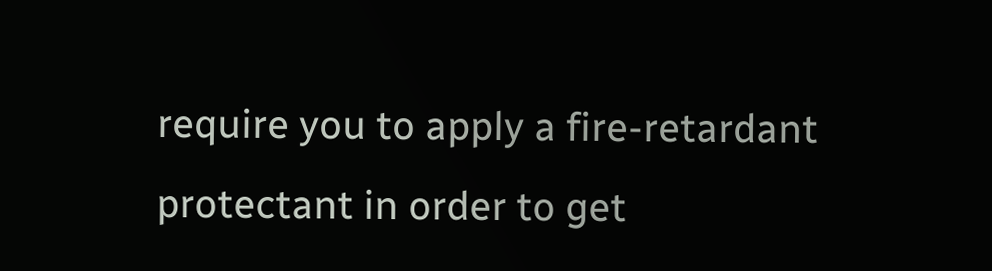require you to apply a fire-retardant protectant in order to get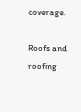coverage.

Roofs and roofing